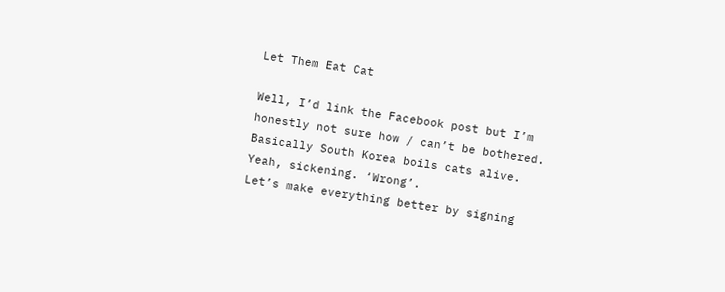Let Them Eat Cat

Well, I’d link the Facebook post but I’m honestly not sure how / can’t be bothered.
Basically South Korea boils cats alive.
Yeah, sickening. ‘Wrong’.
Let’s make everything better by signing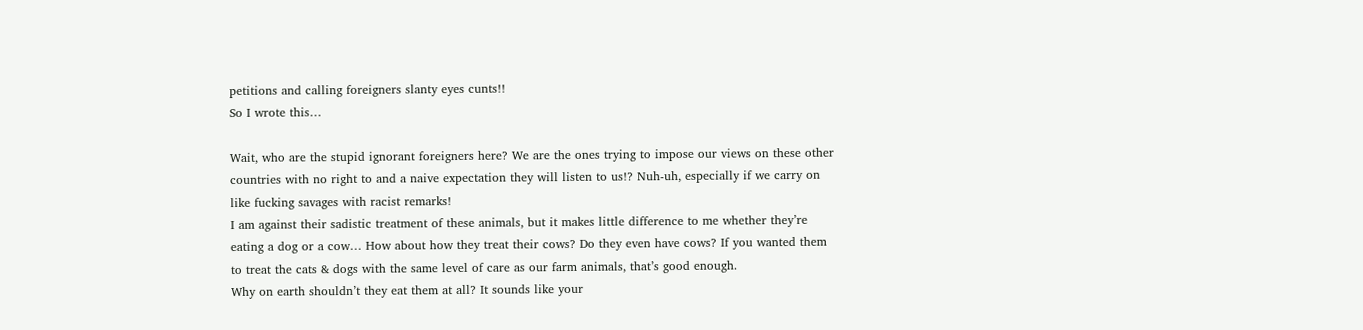petitions and calling foreigners slanty eyes cunts!!
So I wrote this…

Wait, who are the stupid ignorant foreigners here? We are the ones trying to impose our views on these other countries with no right to and a naive expectation they will listen to us!? Nuh-uh, especially if we carry on like fucking savages with racist remarks!
I am against their sadistic treatment of these animals, but it makes little difference to me whether they’re eating a dog or a cow… How about how they treat their cows? Do they even have cows? If you wanted them to treat the cats & dogs with the same level of care as our farm animals, that’s good enough.
Why on earth shouldn’t they eat them at all? It sounds like your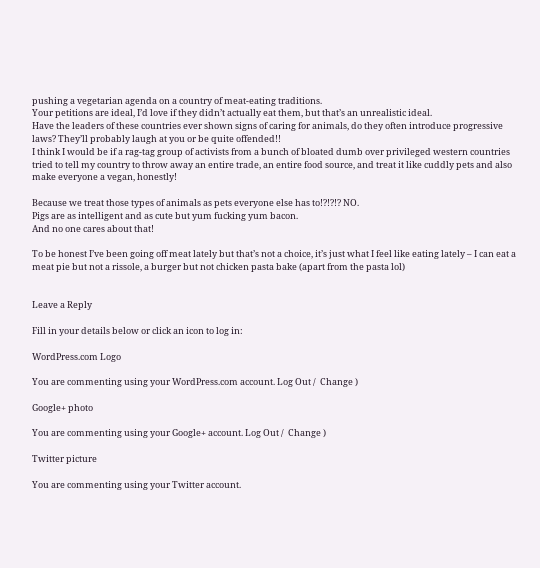pushing a vegetarian agenda on a country of meat-eating traditions.
Your petitions are ideal, I’d love if they didn’t actually eat them, but that’s an unrealistic ideal.
Have the leaders of these countries ever shown signs of caring for animals, do they often introduce progressive laws? They’ll probably laugh at you or be quite offended!!
I think I would be if a rag-tag group of activists from a bunch of bloated dumb over privileged western countries tried to tell my country to throw away an entire trade, an entire food source, and treat it like cuddly pets and also make everyone a vegan, honestly!

Because we treat those types of animals as pets everyone else has to!?!?!? NO.
Pigs are as intelligent and as cute but yum fucking yum bacon.
And no one cares about that!

To be honest I’ve been going off meat lately but that’s not a choice, it’s just what I feel like eating lately – I can eat a meat pie but not a rissole, a burger but not chicken pasta bake (apart from the pasta lol)


Leave a Reply

Fill in your details below or click an icon to log in:

WordPress.com Logo

You are commenting using your WordPress.com account. Log Out /  Change )

Google+ photo

You are commenting using your Google+ account. Log Out /  Change )

Twitter picture

You are commenting using your Twitter account.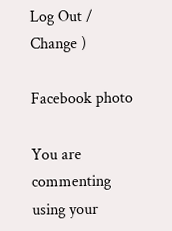Log Out /  Change )

Facebook photo

You are commenting using your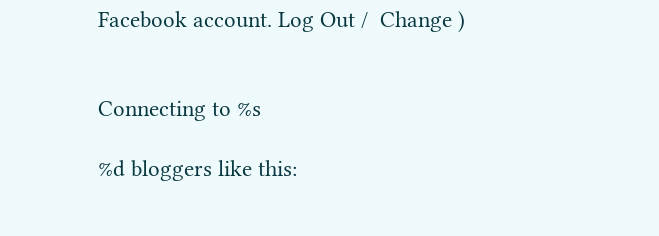Facebook account. Log Out /  Change )


Connecting to %s

%d bloggers like this: